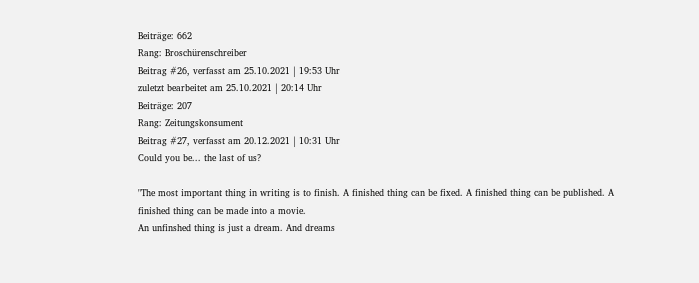Beiträge: 662
Rang: Broschürenschreiber
Beitrag #26, verfasst am 25.10.2021 | 19:53 Uhr
zuletzt bearbeitet am 25.10.2021 | 20:14 Uhr
Beiträge: 207
Rang: Zeitungskonsument
Beitrag #27, verfasst am 20.12.2021 | 10:31 Uhr
Could you be... the last of us?

"The most important thing in writing is to finish. A finished thing can be fixed. A finished thing can be published. A finished thing can be made into a movie.
An unfinshed thing is just a dream. And dreams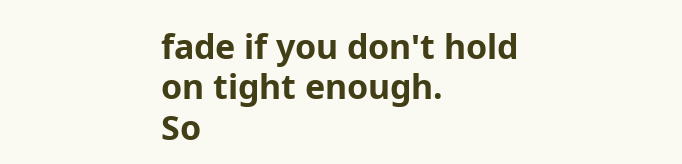fade if you don't hold on tight enough.
So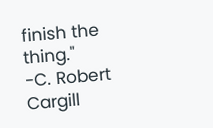finish the thing."
-C. Robert Cargill